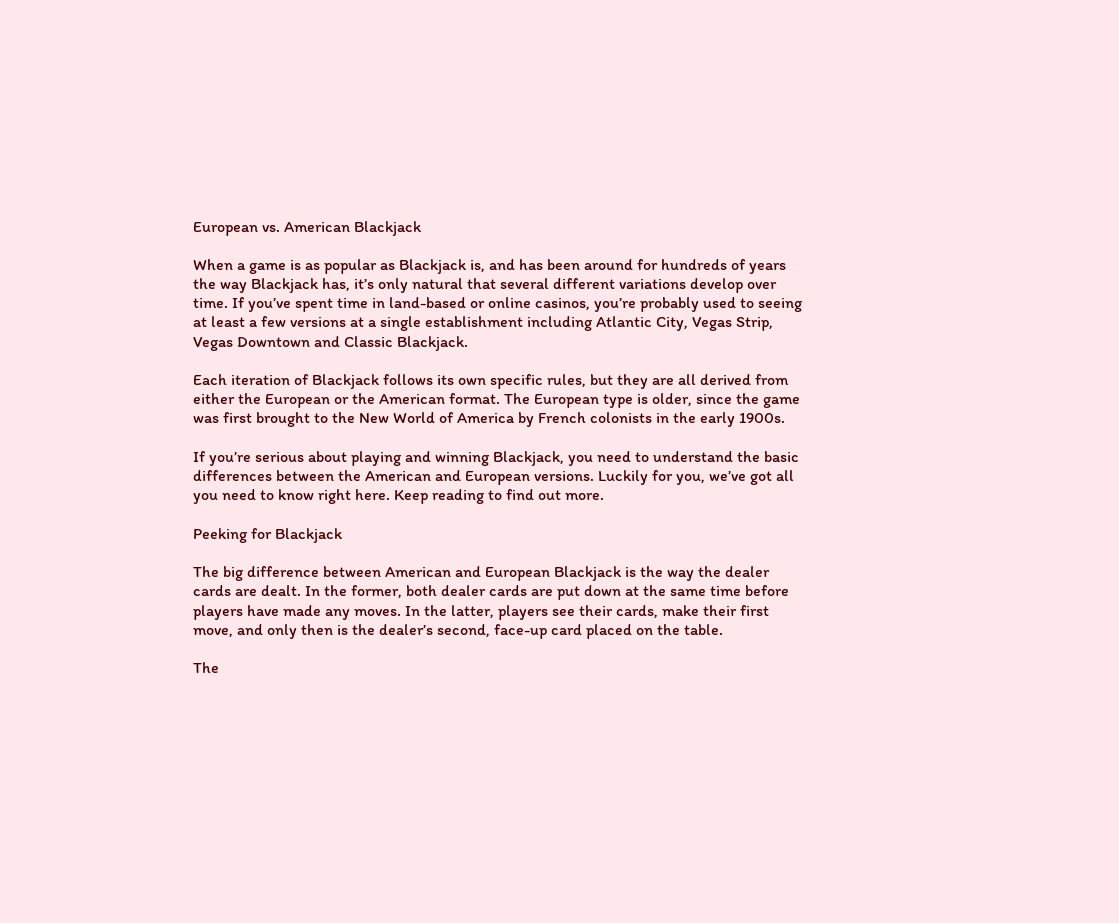European vs. American Blackjack

When a game is as popular as Blackjack is, and has been around for hundreds of years the way Blackjack has, it’s only natural that several different variations develop over time. If you’ve spent time in land-based or online casinos, you’re probably used to seeing at least a few versions at a single establishment including Atlantic City, Vegas Strip, Vegas Downtown and Classic Blackjack.

Each iteration of Blackjack follows its own specific rules, but they are all derived from either the European or the American format. The European type is older, since the game was first brought to the New World of America by French colonists in the early 1900s.

If you’re serious about playing and winning Blackjack, you need to understand the basic differences between the American and European versions. Luckily for you, we’ve got all you need to know right here. Keep reading to find out more.

Peeking for Blackjack

The big difference between American and European Blackjack is the way the dealer cards are dealt. In the former, both dealer cards are put down at the same time before players have made any moves. In the latter, players see their cards, make their first move, and only then is the dealer’s second, face-up card placed on the table.

The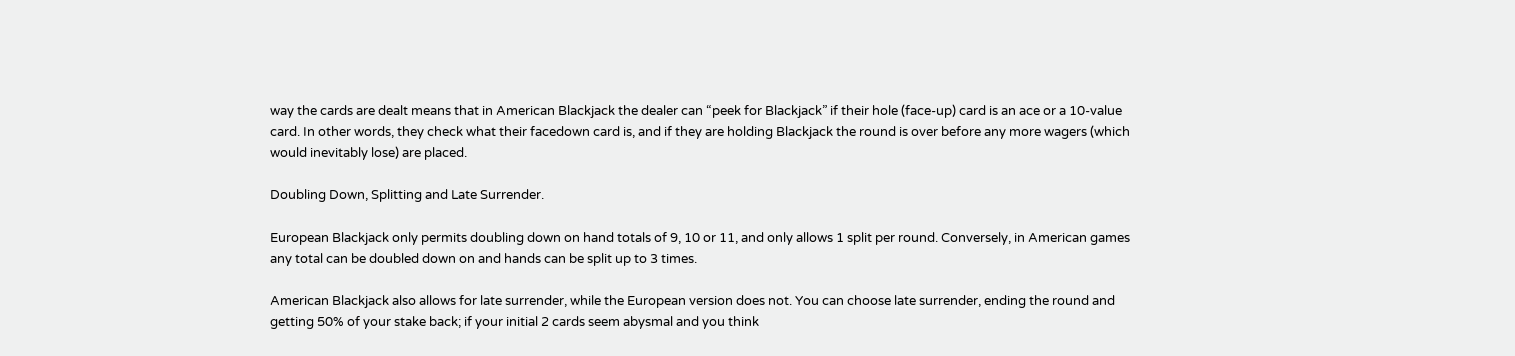way the cards are dealt means that in American Blackjack the dealer can “peek for Blackjack” if their hole (face-up) card is an ace or a 10-value card. In other words, they check what their facedown card is, and if they are holding Blackjack the round is over before any more wagers (which would inevitably lose) are placed.

Doubling Down, Splitting and Late Surrender.

European Blackjack only permits doubling down on hand totals of 9, 10 or 11, and only allows 1 split per round. Conversely, in American games any total can be doubled down on and hands can be split up to 3 times.

American Blackjack also allows for late surrender, while the European version does not. You can choose late surrender, ending the round and getting 50% of your stake back; if your initial 2 cards seem abysmal and you think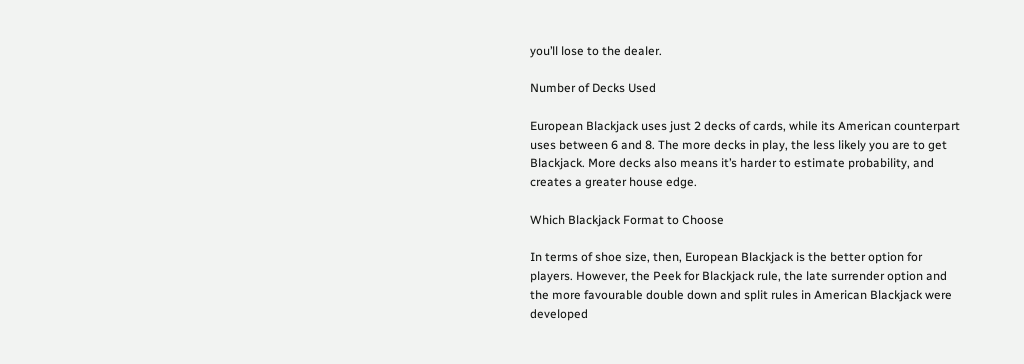you’ll lose to the dealer.

Number of Decks Used

European Blackjack uses just 2 decks of cards, while its American counterpart uses between 6 and 8. The more decks in play, the less likely you are to get Blackjack. More decks also means it’s harder to estimate probability, and creates a greater house edge.

Which Blackjack Format to Choose

In terms of shoe size, then, European Blackjack is the better option for players. However, the Peek for Blackjack rule, the late surrender option and the more favourable double down and split rules in American Blackjack were developed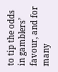to tip the odds in gamblers’ favour, and for many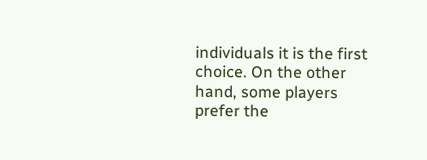individuals it is the first choice. On the other hand, some players prefer the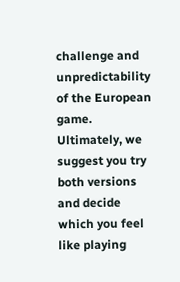challenge and unpredictability of the European game. Ultimately, we suggest you try both versions and decide which you feel like playing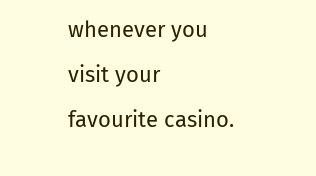whenever you visit your favourite casino.